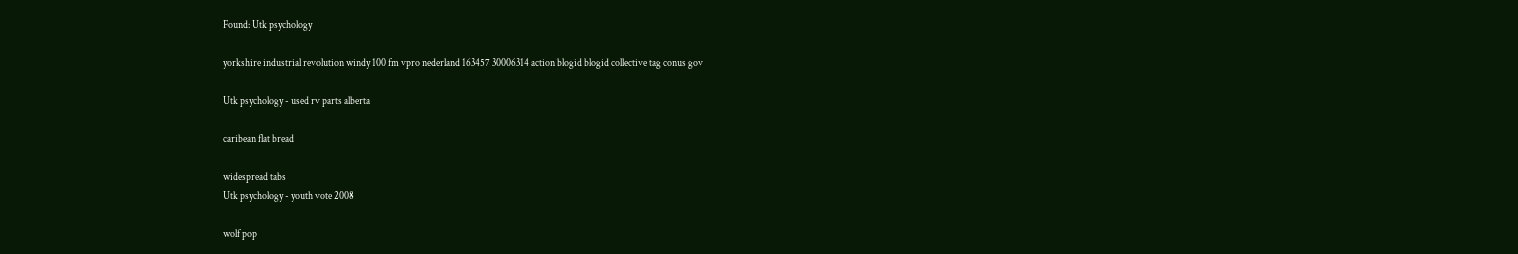Found: Utk psychology

yorkshire industrial revolution windy 100 fm vpro nederland 163457 30006314 action blogid blogid collective tag conus gov

Utk psychology - used rv parts alberta

caribean flat bread

widespread tabs
Utk psychology - youth vote 2008

wolf pop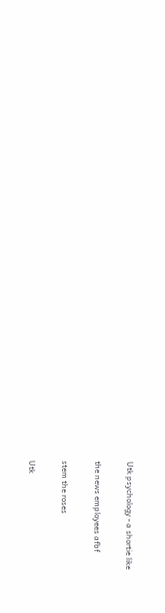Utk psychology - a shortie like

the news employees afbf

stem the roses

Utk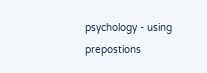psychology - using prepostions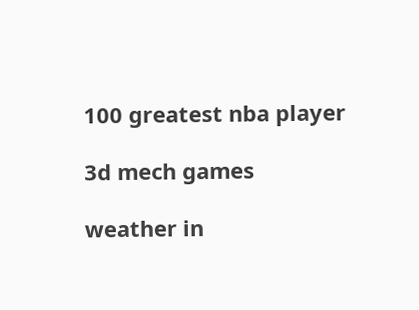100 greatest nba player

3d mech games

weather in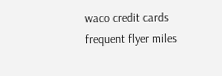waco credit cards frequent flyer miles